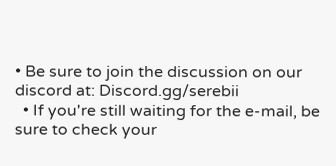• Be sure to join the discussion on our discord at: Discord.gg/serebii
  • If you're still waiting for the e-mail, be sure to check your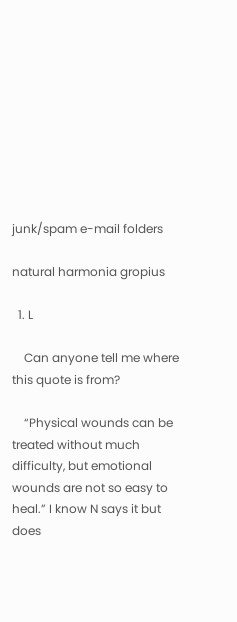junk/spam e-mail folders

natural harmonia gropius

  1. L

    Can anyone tell me where this quote is from?

    “Physical wounds can be treated without much difficulty, but emotional wounds are not so easy to heal.” I know N says it but does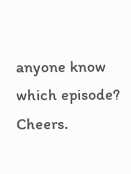anyone know which episode? Cheers.